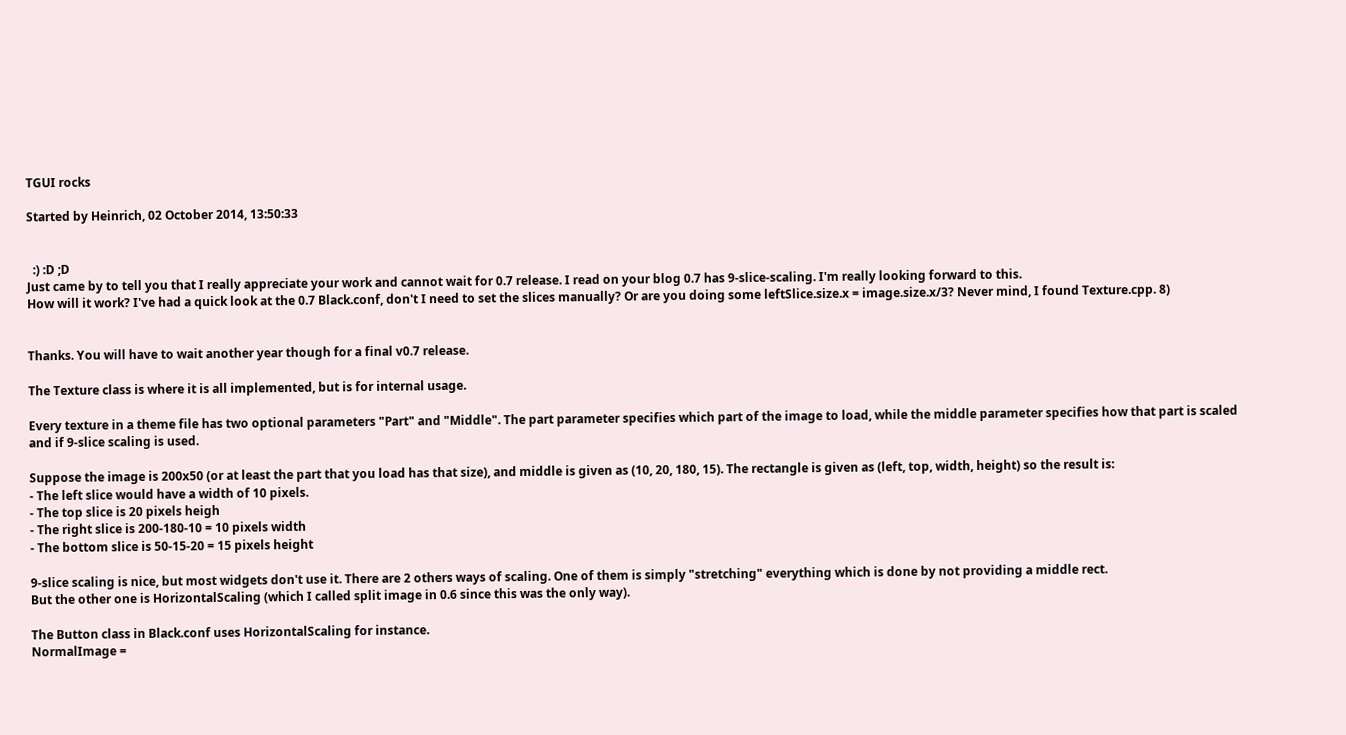TGUI rocks

Started by Heinrich, 02 October 2014, 13:50:33


  :) :D ;D
Just came by to tell you that I really appreciate your work and cannot wait for 0.7 release. I read on your blog 0.7 has 9-slice-scaling. I'm really looking forward to this.
How will it work? I've had a quick look at the 0.7 Black.conf, don't I need to set the slices manually? Or are you doing some leftSlice.size.x = image.size.x/3? Never mind, I found Texture.cpp. 8)


Thanks. You will have to wait another year though for a final v0.7 release.

The Texture class is where it is all implemented, but is for internal usage.

Every texture in a theme file has two optional parameters "Part" and "Middle". The part parameter specifies which part of the image to load, while the middle parameter specifies how that part is scaled and if 9-slice scaling is used.

Suppose the image is 200x50 (or at least the part that you load has that size), and middle is given as (10, 20, 180, 15). The rectangle is given as (left, top, width, height) so the result is:
- The left slice would have a width of 10 pixels.
- The top slice is 20 pixels heigh
- The right slice is 200-180-10 = 10 pixels width
- The bottom slice is 50-15-20 = 15 pixels height

9-slice scaling is nice, but most widgets don't use it. There are 2 others ways of scaling. One of them is simply "stretching" everything which is done by not providing a middle rect.
But the other one is HorizontalScaling (which I called split image in 0.6 since this was the only way).

The Button class in Black.conf uses HorizontalScaling for instance.
NormalImage =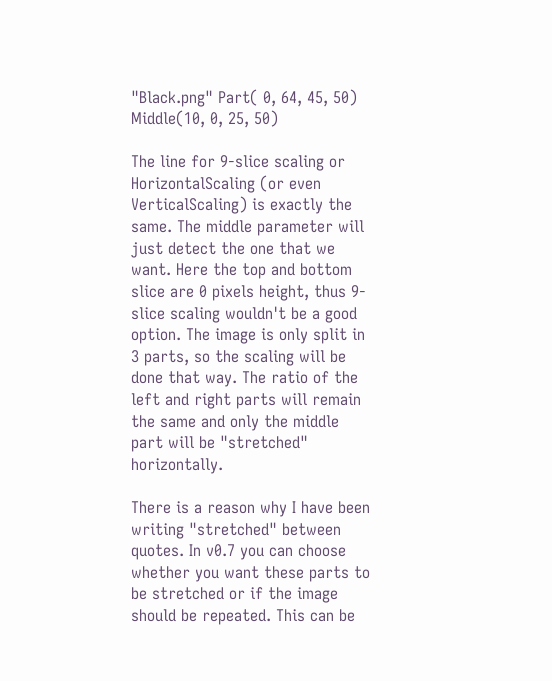"Black.png" Part( 0, 64, 45, 50) Middle(10, 0, 25, 50)

The line for 9-slice scaling or HorizontalScaling (or even VerticalScaling) is exactly the same. The middle parameter will just detect the one that we want. Here the top and bottom slice are 0 pixels height, thus 9-slice scaling wouldn't be a good option. The image is only split in 3 parts, so the scaling will be done that way. The ratio of the left and right parts will remain the same and only the middle part will be "stretched" horizontally.

There is a reason why I have been writing "stretched" between quotes. In v0.7 you can choose whether you want these parts to be stretched or if the image should be repeated. This can be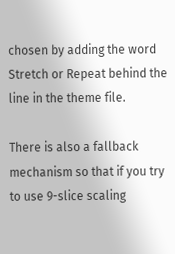chosen by adding the word Stretch or Repeat behind the line in the theme file.

There is also a fallback mechanism so that if you try to use 9-slice scaling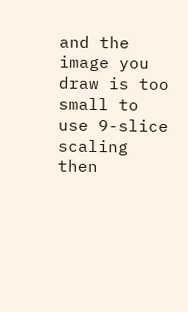and the image you draw is too small to use 9-slice scaling then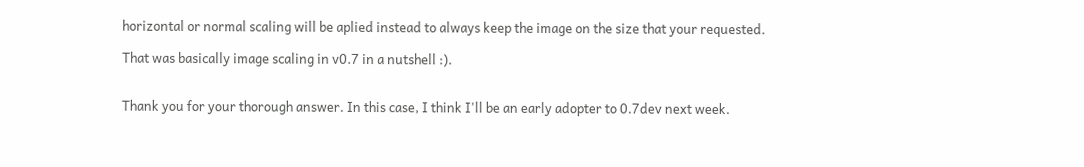horizontal or normal scaling will be aplied instead to always keep the image on the size that your requested.

That was basically image scaling in v0.7 in a nutshell :).


Thank you for your thorough answer. In this case, I think I'll be an early adopter to 0.7dev next week.